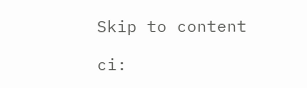Skip to content

ci: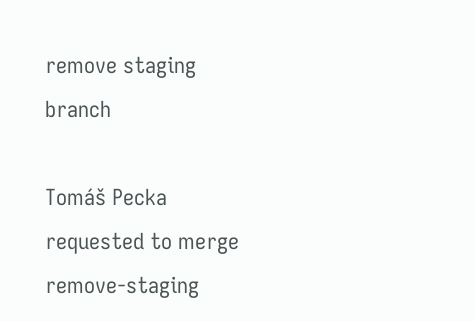remove staging branch

Tomáš Pecka requested to merge remove-staging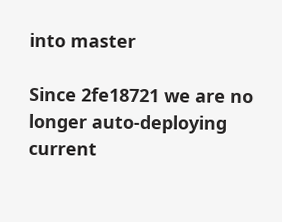into master

Since 2fe18721 we are no longer auto-deploying current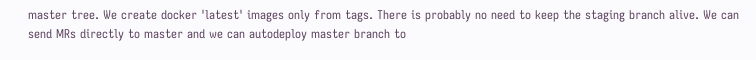master tree. We create docker 'latest' images only from tags. There is probably no need to keep the staging branch alive. We can send MRs directly to master and we can autodeploy master branch to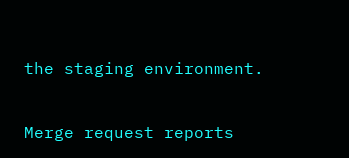the staging environment.

Merge request reports